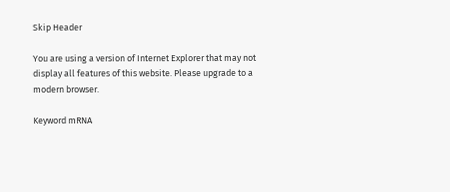Skip Header

You are using a version of Internet Explorer that may not display all features of this website. Please upgrade to a modern browser.

Keyword mRNA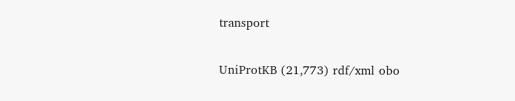transport

UniProtKB (21,773) rdf/xml obo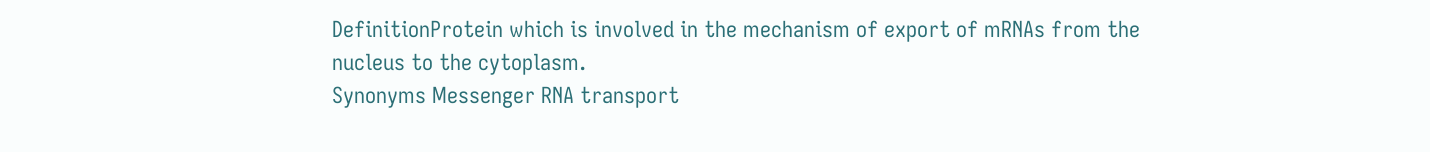DefinitionProtein which is involved in the mechanism of export of mRNAs from the nucleus to the cytoplasm.
Synonyms Messenger RNA transport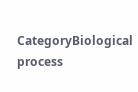CategoryBiological process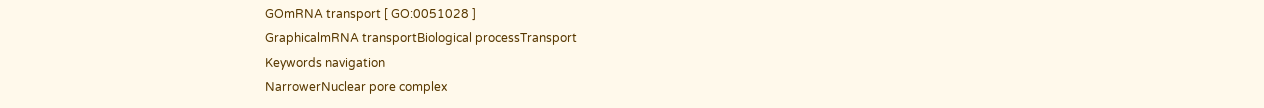GOmRNA transport [ GO:0051028 ]
GraphicalmRNA transportBiological processTransport
Keywords navigation
NarrowerNuclear pore complex